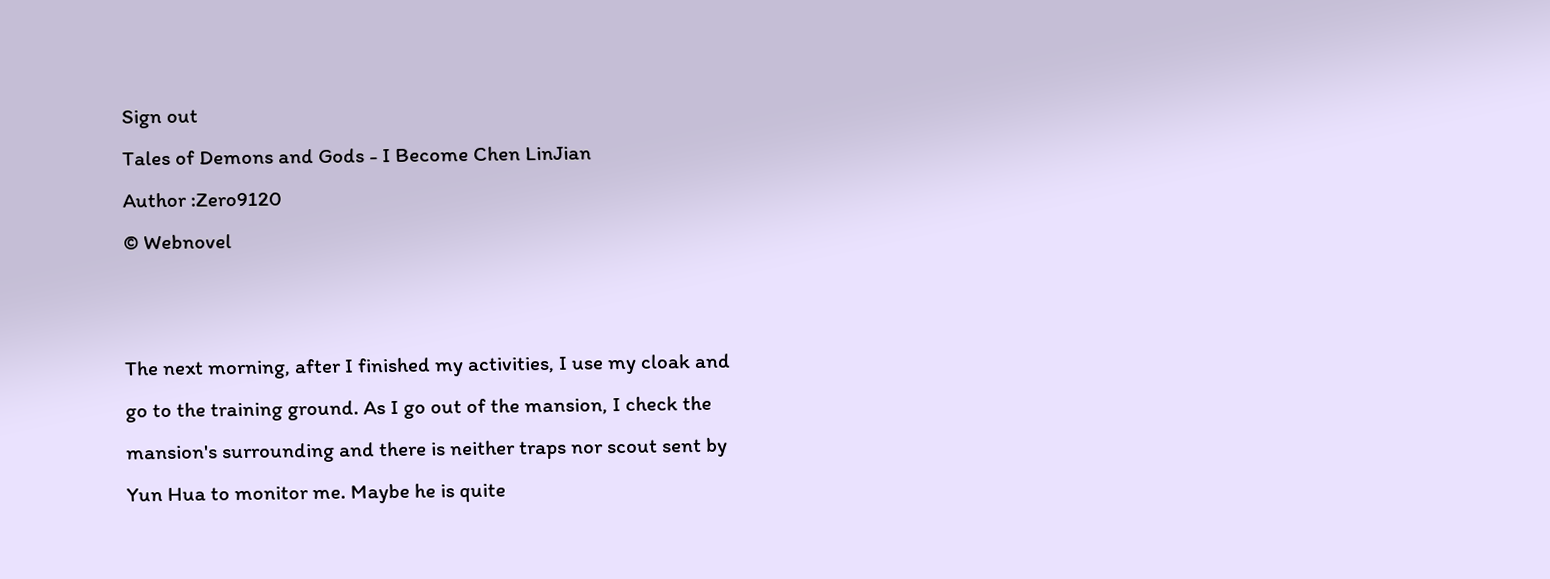Sign out
Tales of Demons and Gods - I Become Chen LinJian
Author :Zero9120
© Webnovel


The next morning, after I finished my activities, I use my cloak and go to the training ground. As I go out of the mansion, I check the mansion's surrounding and there is neither traps nor scout sent by Yun Hua to monitor me. Maybe he is quite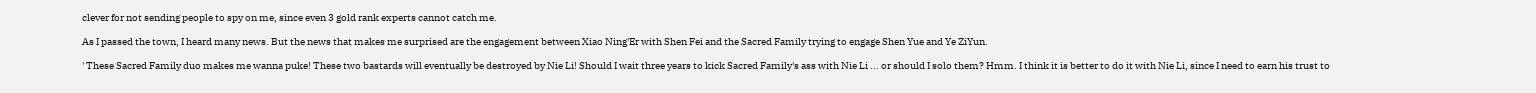clever for not sending people to spy on me, since even 3 gold rank experts cannot catch me.

As I passed the town, I heard many news. But the news that makes me surprised are the engagement between Xiao Ning'Er with Shen Fei and the Sacred Family trying to engage Shen Yue and Ye ZiYun.

' These Sacred Family duo makes me wanna puke! These two bastards will eventually be destroyed by Nie Li! Should I wait three years to kick Sacred Family's ass with Nie Li ... or should I solo them? Hmm. I think it is better to do it with Nie Li, since I need to earn his trust to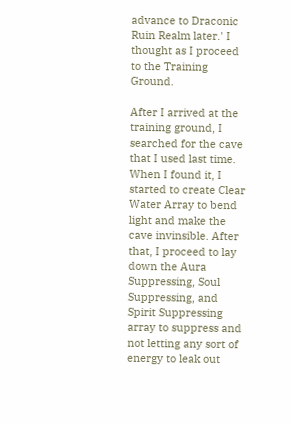advance to Draconic Ruin Realm later.' I thought as I proceed to the Training Ground.

After I arrived at the training ground, I searched for the cave that I used last time. When I found it, I started to create Clear Water Array to bend light and make the cave invinsible. After that, I proceed to lay down the Aura Suppressing, Soul Suppressing, and Spirit Suppressing array to suppress and not letting any sort of energy to leak out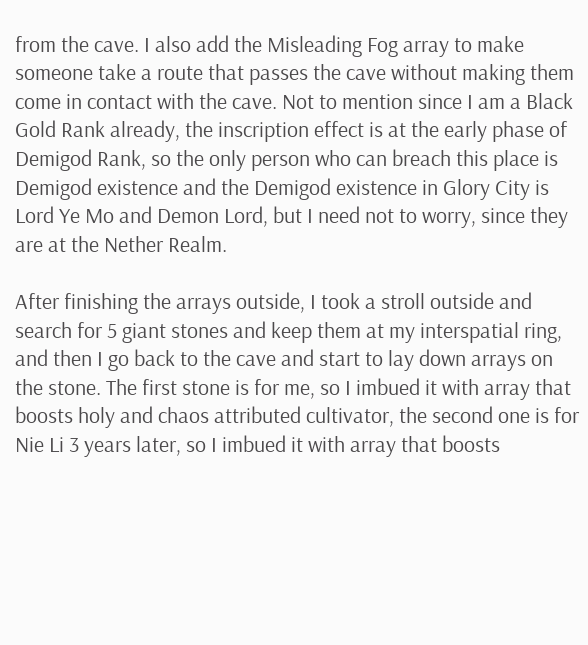from the cave. I also add the Misleading Fog array to make someone take a route that passes the cave without making them come in contact with the cave. Not to mention since I am a Black Gold Rank already, the inscription effect is at the early phase of Demigod Rank, so the only person who can breach this place is Demigod existence and the Demigod existence in Glory City is Lord Ye Mo and Demon Lord, but I need not to worry, since they are at the Nether Realm.

After finishing the arrays outside, I took a stroll outside and search for 5 giant stones and keep them at my interspatial ring, and then I go back to the cave and start to lay down arrays on the stone. The first stone is for me, so I imbued it with array that boosts holy and chaos attributed cultivator, the second one is for Nie Li 3 years later, so I imbued it with array that boosts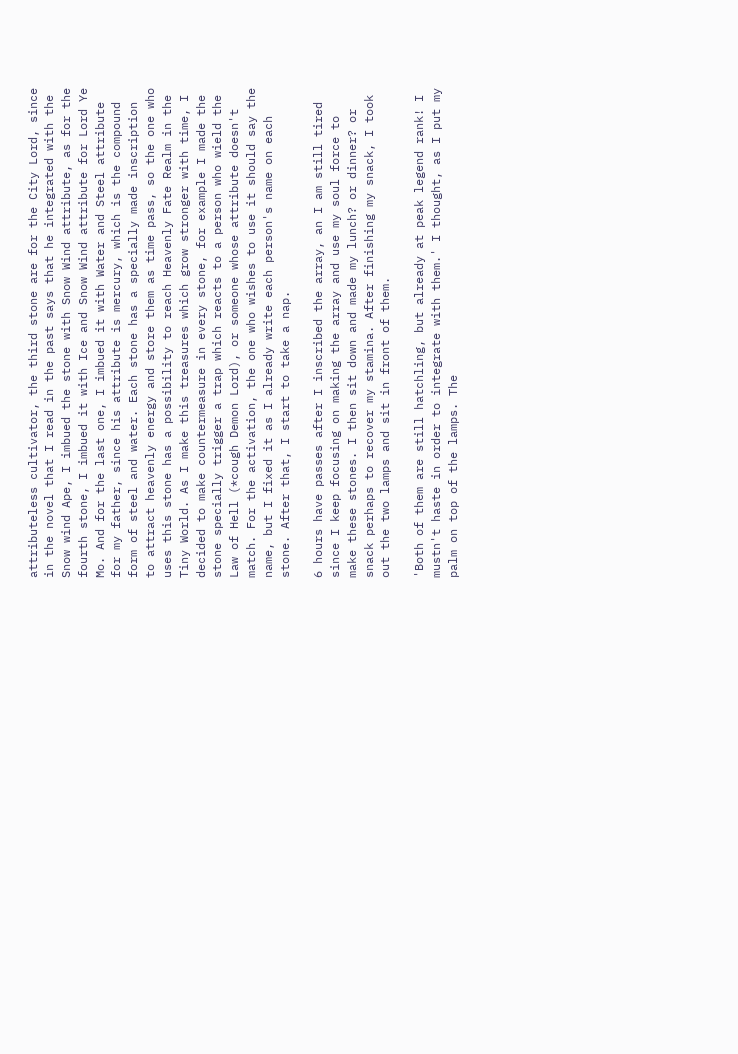attributeless cultivator, the third stone are for the City Lord, since in the novel that I read in the past says that he integrated with the Snow wind Ape, I imbued the stone with Snow Wind attribute, as for the fourth stone, I imbued it with Ice and Snow Wind attribute for Lord Ye Mo. And for the last one, I imbued it with Water and Steel attribute for my father, since his attribute is mercury, which is the compound form of steel and water. Each stone has a specially made inscription to attract heavenly energy and store them as time pass, so the one who uses this stone has a possibility to reach Heavenly Fate Realm in the Tiny World. As I make this treasures which grow stronger with time, I decided to make countermeasure in every stone, for example I made the stone specially trigger a trap which reacts to a person who wield the Law of Hell (*cough Demon Lord), or someone whose attribute doesn't match. For the activation, the one who wishes to use it should say the name, but I fixed it as I already write each person's name on each stone. After that, I start to take a nap.

6 hours have passes after I inscribed the array, an I am still tired since I keep focusing on making the array and use my soul force to make these stones. I then sit down and made my lunch? or dinner? or snack perhaps to recover my stamina. After finishing my snack, I took out the two lamps and sit in front of them.

'Both of them are still hatchling, but already at peak legend rank! I mustn't haste in order to integrate with them.' I thought, as I put my palm on top of the lamps. The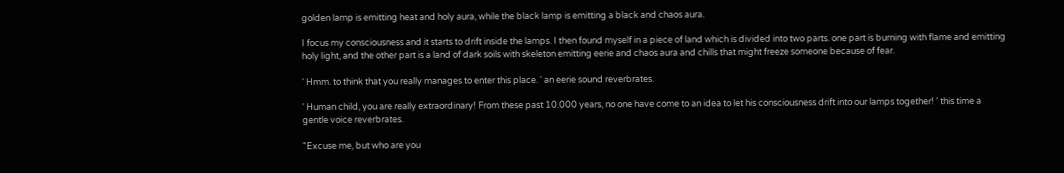golden lamp is emitting heat and holy aura, while the black lamp is emitting a black and chaos aura.

I focus my consciousness and it starts to drift inside the lamps. I then found myself in a piece of land which is divided into two parts. one part is burning with flame and emitting holy light, and the other part is a land of dark soils with skeleton emitting eerie and chaos aura and chills that might freeze someone because of fear.

' Hmm. to think that you really manages to enter this place. ' an eerie sound reverbrates.

' Human child, you are really extraordinary! From these past 10.000 years, no one have come to an idea to let his consciousness drift into our lamps together! ' this time a gentle voice reverbrates.

"Excuse me, but who are you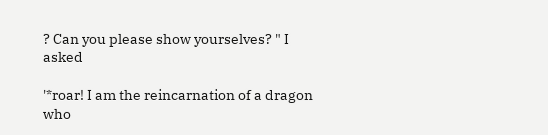? Can you please show yourselves? " I asked

'*roar! I am the reincarnation of a dragon who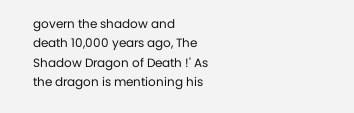govern the shadow and death 10,000 years ago, The Shadow Dragon of Death !' As the dragon is mentioning his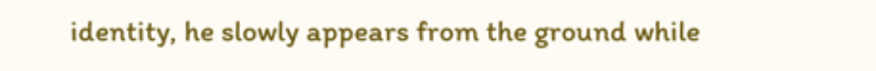identity, he slowly appears from the ground while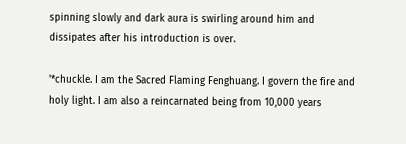spinning slowly and dark aura is swirling around him and dissipates after his introduction is over.

'*chuckle. I am the Sacred Flaming Fenghuang. I govern the fire and holy light. I am also a reincarnated being from 10,000 years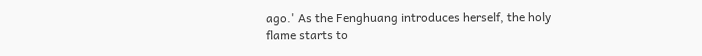ago.' As the Fenghuang introduces herself, the holy flame starts to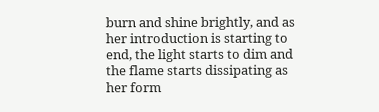burn and shine brightly, and as her introduction is starting to end, the light starts to dim and the flame starts dissipating as her form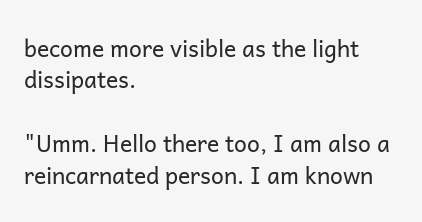become more visible as the light dissipates.

"Umm. Hello there too, I am also a reincarnated person. I am known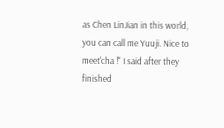as Chen LinJian in this world, you can call me Yuuji. Nice to meet'cha !" I said after they finished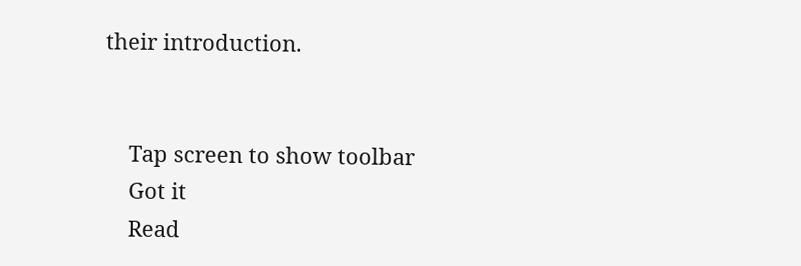their introduction.


    Tap screen to show toolbar
    Got it
    Read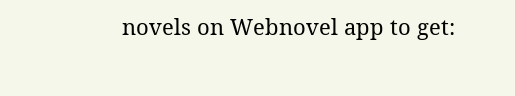novels on Webnovel app to get: